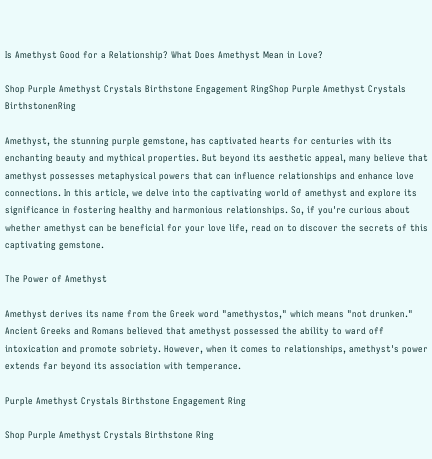Is Amethyst Good for a Relationship? What Does Amethyst Mean in Love?

Shop Purple Amethyst Crystals Birthstone Engagement RingShop Purple Amethyst Crystals BirthstonenRing

Amethyst, the stunning purple gemstone, has captivated hearts for centuries with its enchanting beauty and mythical properties. But beyond its aesthetic appeal, many believe that amethyst possesses metaphysical powers that can influence relationships and enhance love connections. In this article, we delve into the captivating world of amethyst and explore its significance in fostering healthy and harmonious relationships. So, if you're curious about whether amethyst can be beneficial for your love life, read on to discover the secrets of this captivating gemstone.

The Power of Amethyst

Amethyst derives its name from the Greek word "amethystos," which means "not drunken." Ancient Greeks and Romans believed that amethyst possessed the ability to ward off intoxication and promote sobriety. However, when it comes to relationships, amethyst's power extends far beyond its association with temperance.

Purple Amethyst Crystals Birthstone Engagement Ring

Shop Purple Amethyst Crystals Birthstone Ring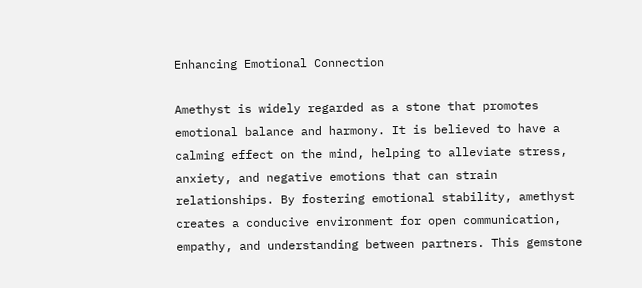Enhancing Emotional Connection

Amethyst is widely regarded as a stone that promotes emotional balance and harmony. It is believed to have a calming effect on the mind, helping to alleviate stress, anxiety, and negative emotions that can strain relationships. By fostering emotional stability, amethyst creates a conducive environment for open communication, empathy, and understanding between partners. This gemstone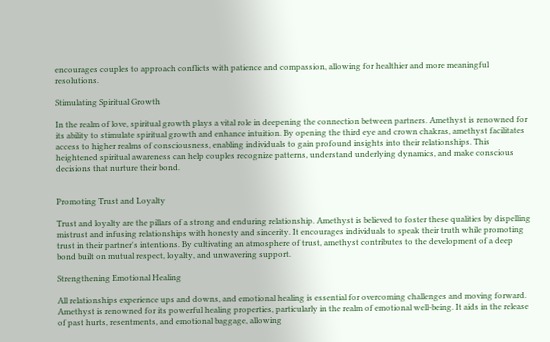encourages couples to approach conflicts with patience and compassion, allowing for healthier and more meaningful resolutions.

Stimulating Spiritual Growth

In the realm of love, spiritual growth plays a vital role in deepening the connection between partners. Amethyst is renowned for its ability to stimulate spiritual growth and enhance intuition. By opening the third eye and crown chakras, amethyst facilitates access to higher realms of consciousness, enabling individuals to gain profound insights into their relationships. This heightened spiritual awareness can help couples recognize patterns, understand underlying dynamics, and make conscious decisions that nurture their bond.


Promoting Trust and Loyalty

Trust and loyalty are the pillars of a strong and enduring relationship. Amethyst is believed to foster these qualities by dispelling mistrust and infusing relationships with honesty and sincerity. It encourages individuals to speak their truth while promoting trust in their partner's intentions. By cultivating an atmosphere of trust, amethyst contributes to the development of a deep bond built on mutual respect, loyalty, and unwavering support.

Strengthening Emotional Healing

All relationships experience ups and downs, and emotional healing is essential for overcoming challenges and moving forward. Amethyst is renowned for its powerful healing properties, particularly in the realm of emotional well-being. It aids in the release of past hurts, resentments, and emotional baggage, allowing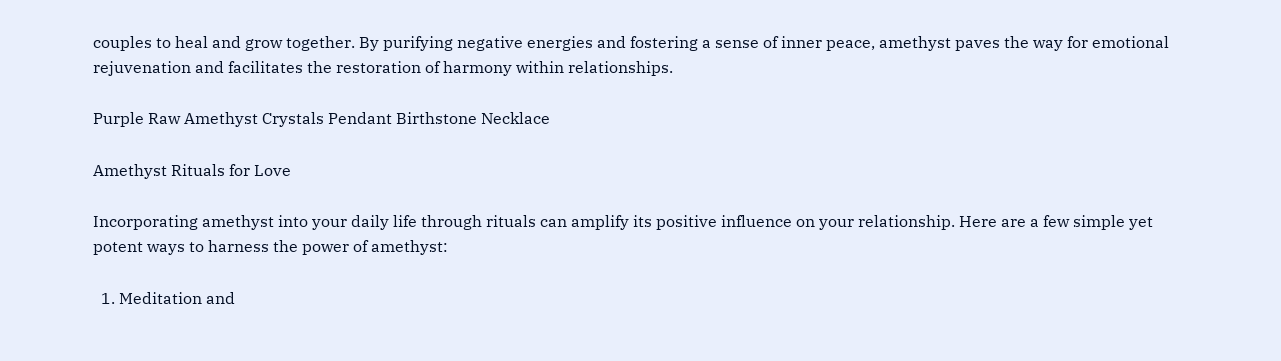couples to heal and grow together. By purifying negative energies and fostering a sense of inner peace, amethyst paves the way for emotional rejuvenation and facilitates the restoration of harmony within relationships.

Purple Raw Amethyst Crystals Pendant Birthstone Necklace

Amethyst Rituals for Love

Incorporating amethyst into your daily life through rituals can amplify its positive influence on your relationship. Here are a few simple yet potent ways to harness the power of amethyst:

  1. Meditation and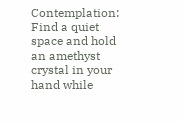Contemplation: Find a quiet space and hold an amethyst crystal in your hand while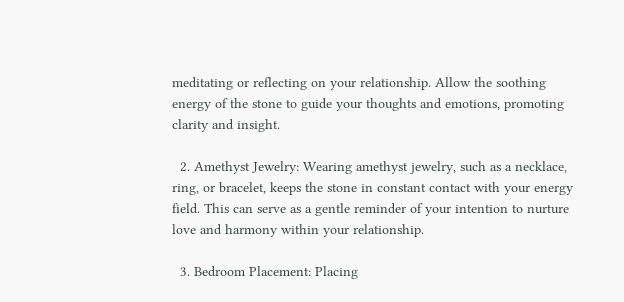meditating or reflecting on your relationship. Allow the soothing energy of the stone to guide your thoughts and emotions, promoting clarity and insight.

  2. Amethyst Jewelry: Wearing amethyst jewelry, such as a necklace, ring, or bracelet, keeps the stone in constant contact with your energy field. This can serve as a gentle reminder of your intention to nurture love and harmony within your relationship.

  3. Bedroom Placement: Placing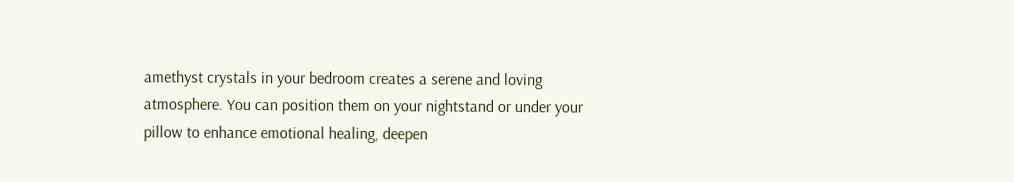amethyst crystals in your bedroom creates a serene and loving atmosphere. You can position them on your nightstand or under your pillow to enhance emotional healing, deepen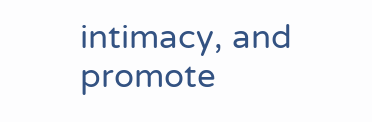intimacy, and promote